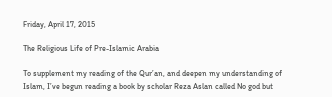Friday, April 17, 2015

The Religious Life of Pre-Islamic Arabia

To supplement my reading of the Qur’an, and deepen my understanding of Islam, I’ve begun reading a book by scholar Reza Aslan called No god but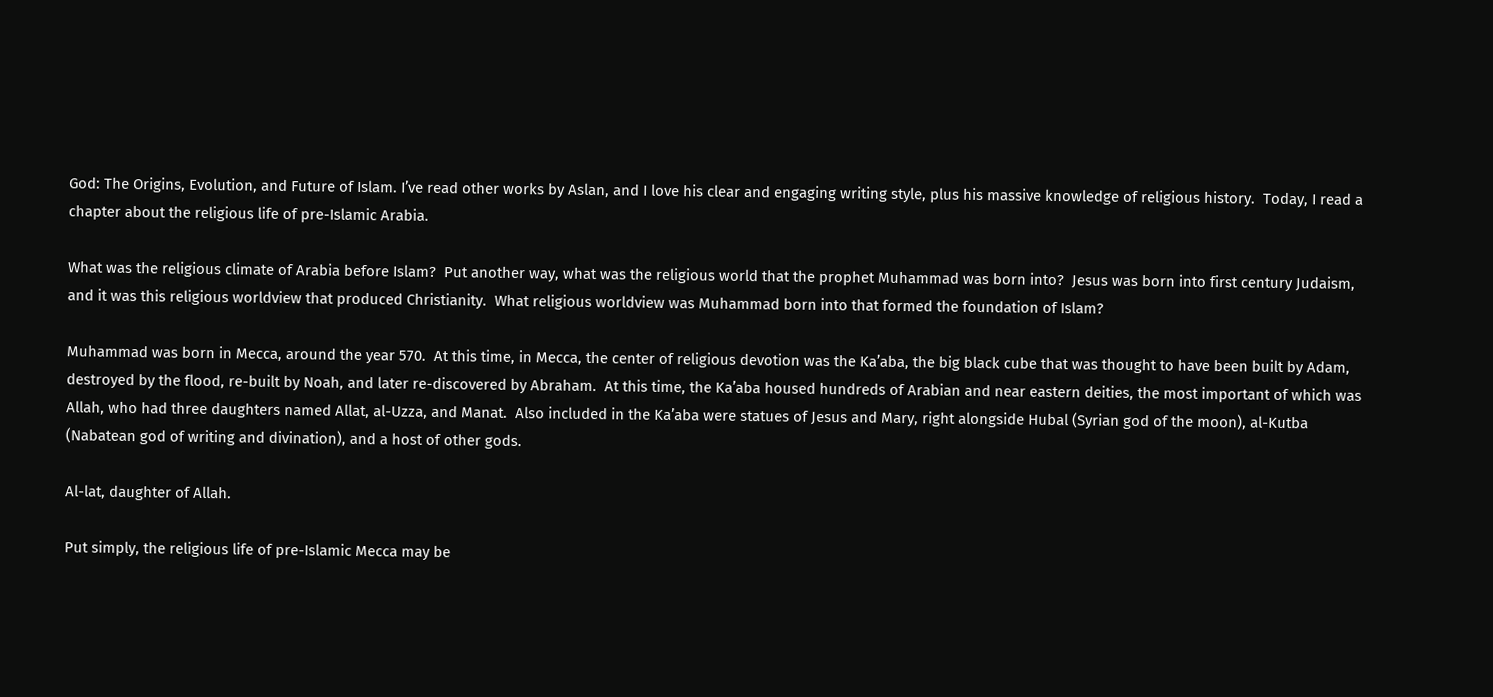God: The Origins, Evolution, and Future of Islam. I’ve read other works by Aslan, and I love his clear and engaging writing style, plus his massive knowledge of religious history.  Today, I read a chapter about the religious life of pre-Islamic Arabia.

What was the religious climate of Arabia before Islam?  Put another way, what was the religious world that the prophet Muhammad was born into?  Jesus was born into first century Judaism, and it was this religious worldview that produced Christianity.  What religious worldview was Muhammad born into that formed the foundation of Islam?

Muhammad was born in Mecca, around the year 570.  At this time, in Mecca, the center of religious devotion was the Ka’aba, the big black cube that was thought to have been built by Adam, destroyed by the flood, re-built by Noah, and later re-discovered by Abraham.  At this time, the Ka’aba housed hundreds of Arabian and near eastern deities, the most important of which was Allah, who had three daughters named Allat, al-Uzza, and Manat.  Also included in the Ka’aba were statues of Jesus and Mary, right alongside Hubal (Syrian god of the moon), al-Kutba (Nabatean god of writing and divination), and a host of other gods.

Al-lat, daughter of Allah.

Put simply, the religious life of pre-Islamic Mecca may be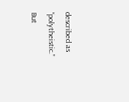described as “polytheistic.”  But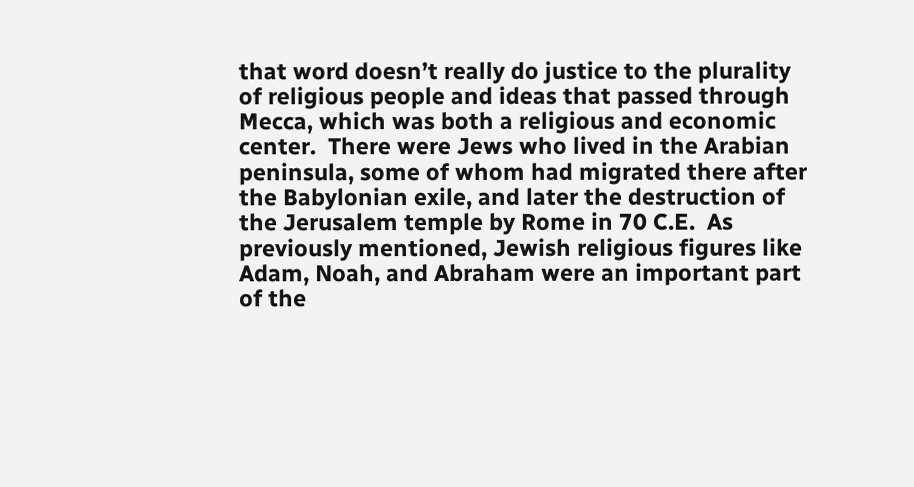that word doesn’t really do justice to the plurality of religious people and ideas that passed through Mecca, which was both a religious and economic center.  There were Jews who lived in the Arabian peninsula, some of whom had migrated there after the Babylonian exile, and later the destruction of the Jerusalem temple by Rome in 70 C.E.  As previously mentioned, Jewish religious figures like Adam, Noah, and Abraham were an important part of the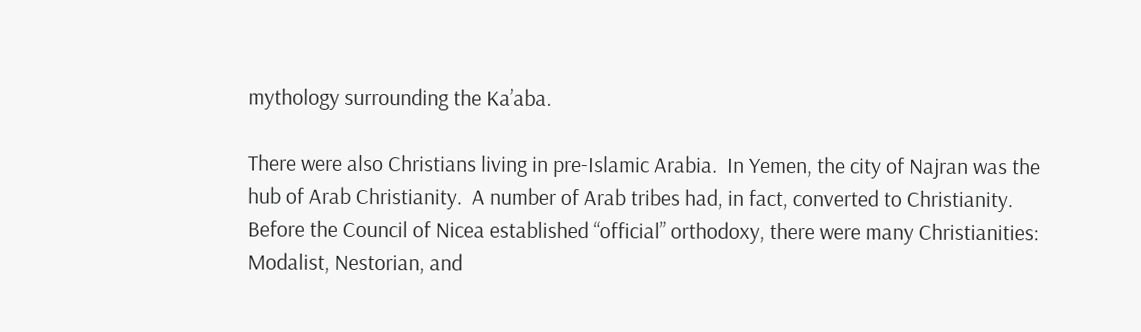mythology surrounding the Ka’aba.

There were also Christians living in pre-Islamic Arabia.  In Yemen, the city of Najran was the hub of Arab Christianity.  A number of Arab tribes had, in fact, converted to Christianity.  Before the Council of Nicea established “official” orthodoxy, there were many Christianities: Modalist, Nestorian, and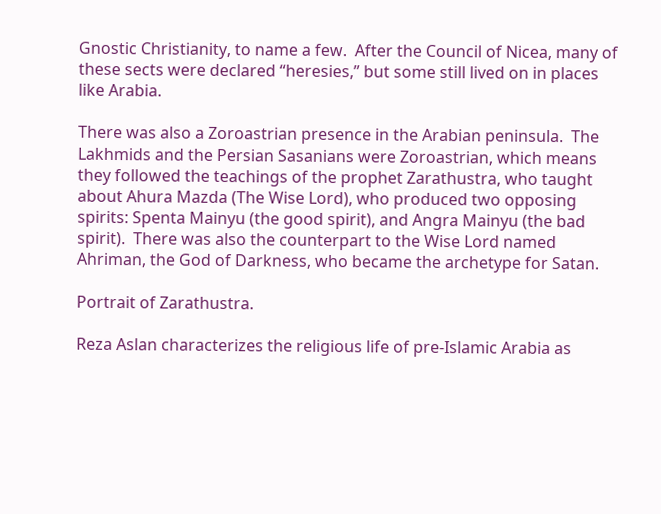Gnostic Christianity, to name a few.  After the Council of Nicea, many of these sects were declared “heresies,” but some still lived on in places like Arabia.

There was also a Zoroastrian presence in the Arabian peninsula.  The Lakhmids and the Persian Sasanians were Zoroastrian, which means they followed the teachings of the prophet Zarathustra, who taught about Ahura Mazda (The Wise Lord), who produced two opposing spirits: Spenta Mainyu (the good spirit), and Angra Mainyu (the bad spirit).  There was also the counterpart to the Wise Lord named Ahriman, the God of Darkness, who became the archetype for Satan.

Portrait of Zarathustra.

Reza Aslan characterizes the religious life of pre-Islamic Arabia as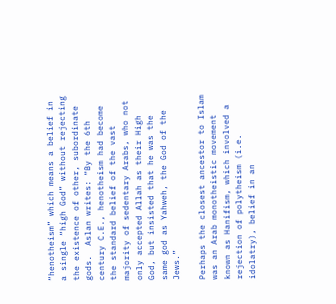“henotheism” which means a belief in a single “high God” without rejecting the existence of other, subordinate gods.  Aslan writes: “By the 6th century C.E., henotheism had become the standard belief of the vast majority of sedentary Arabs, who not only accepted Allah as their High God, but insisted that he was the same god as Yahweh, the God of the Jews.”

Perhaps the closest ancestor to Islam was an Arab monotheistic movement known as Hanifism, which involved a rejection of polytheism (i.e. idolatry), belief in an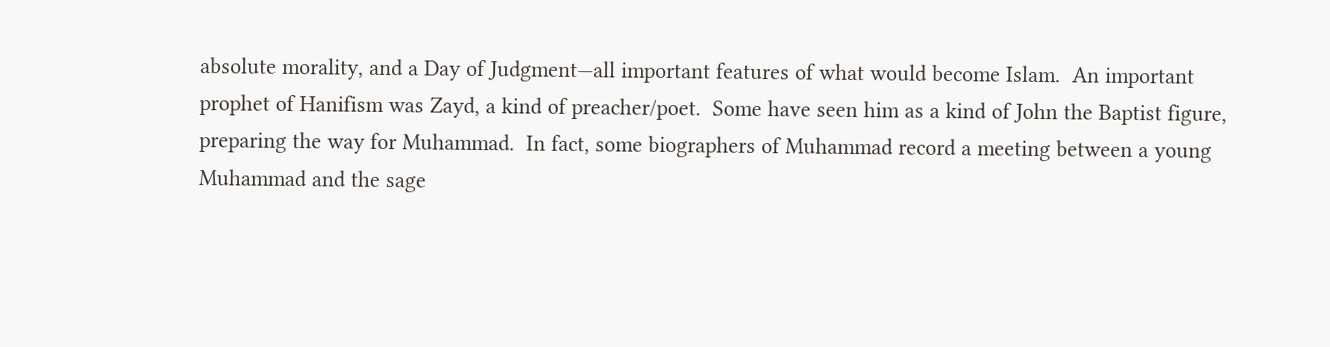absolute morality, and a Day of Judgment—all important features of what would become Islam.  An important prophet of Hanifism was Zayd, a kind of preacher/poet.  Some have seen him as a kind of John the Baptist figure, preparing the way for Muhammad.  In fact, some biographers of Muhammad record a meeting between a young Muhammad and the sage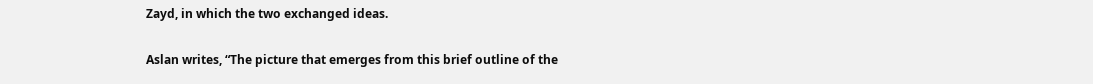Zayd, in which the two exchanged ideas.

Aslan writes, “The picture that emerges from this brief outline of the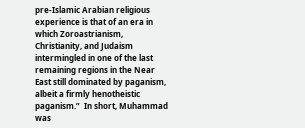pre-Islamic Arabian religious experience is that of an era in which Zoroastrianism, Christianity, and Judaism intermingled in one of the last remaining regions in the Near East still dominated by paganism, albeit a firmly henotheistic paganism.”  In short, Muhammad was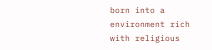born into a environment rich with religious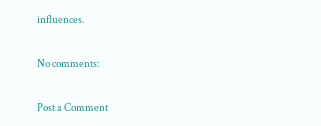influences.

No comments:

Post a Comment